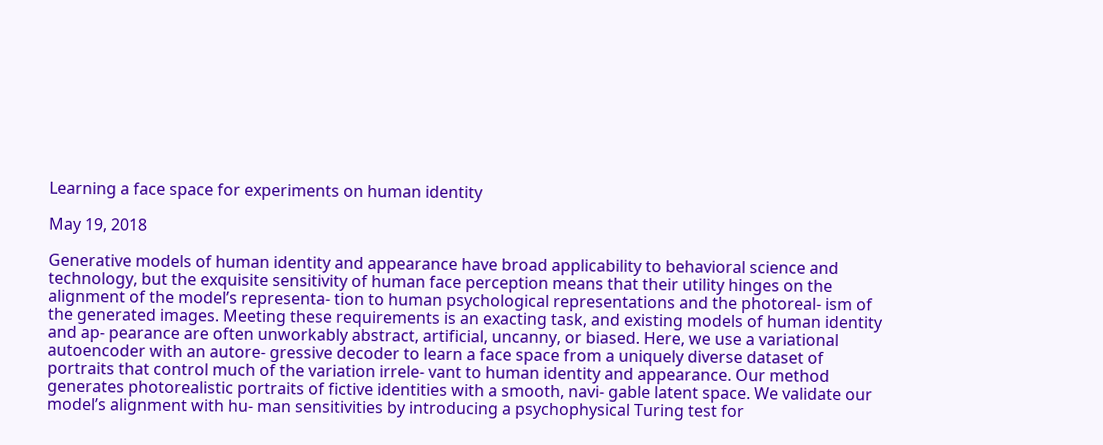Learning a face space for experiments on human identity

May 19, 2018

Generative models of human identity and appearance have broad applicability to behavioral science and technology, but the exquisite sensitivity of human face perception means that their utility hinges on the alignment of the model’s representa- tion to human psychological representations and the photoreal- ism of the generated images. Meeting these requirements is an exacting task, and existing models of human identity and ap- pearance are often unworkably abstract, artificial, uncanny, or biased. Here, we use a variational autoencoder with an autore- gressive decoder to learn a face space from a uniquely diverse dataset of portraits that control much of the variation irrele- vant to human identity and appearance. Our method generates photorealistic portraits of fictive identities with a smooth, navi- gable latent space. We validate our model’s alignment with hu- man sensitivities by introducing a psychophysical Turing test for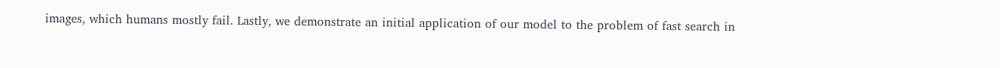images, which humans mostly fail. Lastly, we demonstrate an initial application of our model to the problem of fast search in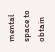mental space to obtain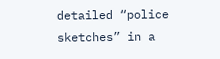detailed “police sketches” in a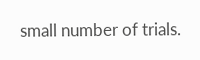small number of trials.